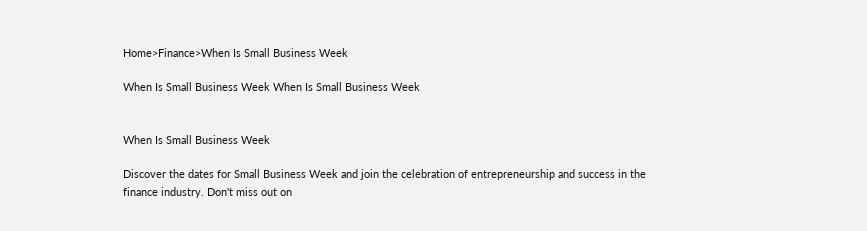Home>Finance>When Is Small Business Week

When Is Small Business Week When Is Small Business Week


When Is Small Business Week

Discover the dates for Small Business Week and join the celebration of entrepreneurship and success in the finance industry. Don't miss out on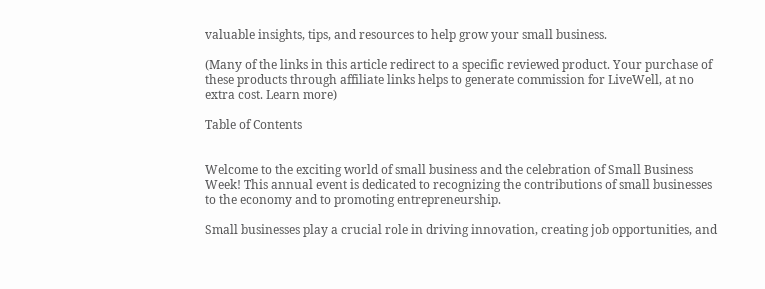valuable insights, tips, and resources to help grow your small business.

(Many of the links in this article redirect to a specific reviewed product. Your purchase of these products through affiliate links helps to generate commission for LiveWell, at no extra cost. Learn more)

Table of Contents


Welcome to the exciting world of small business and the celebration of Small Business Week! This annual event is dedicated to recognizing the contributions of small businesses to the economy and to promoting entrepreneurship.

Small businesses play a crucial role in driving innovation, creating job opportunities, and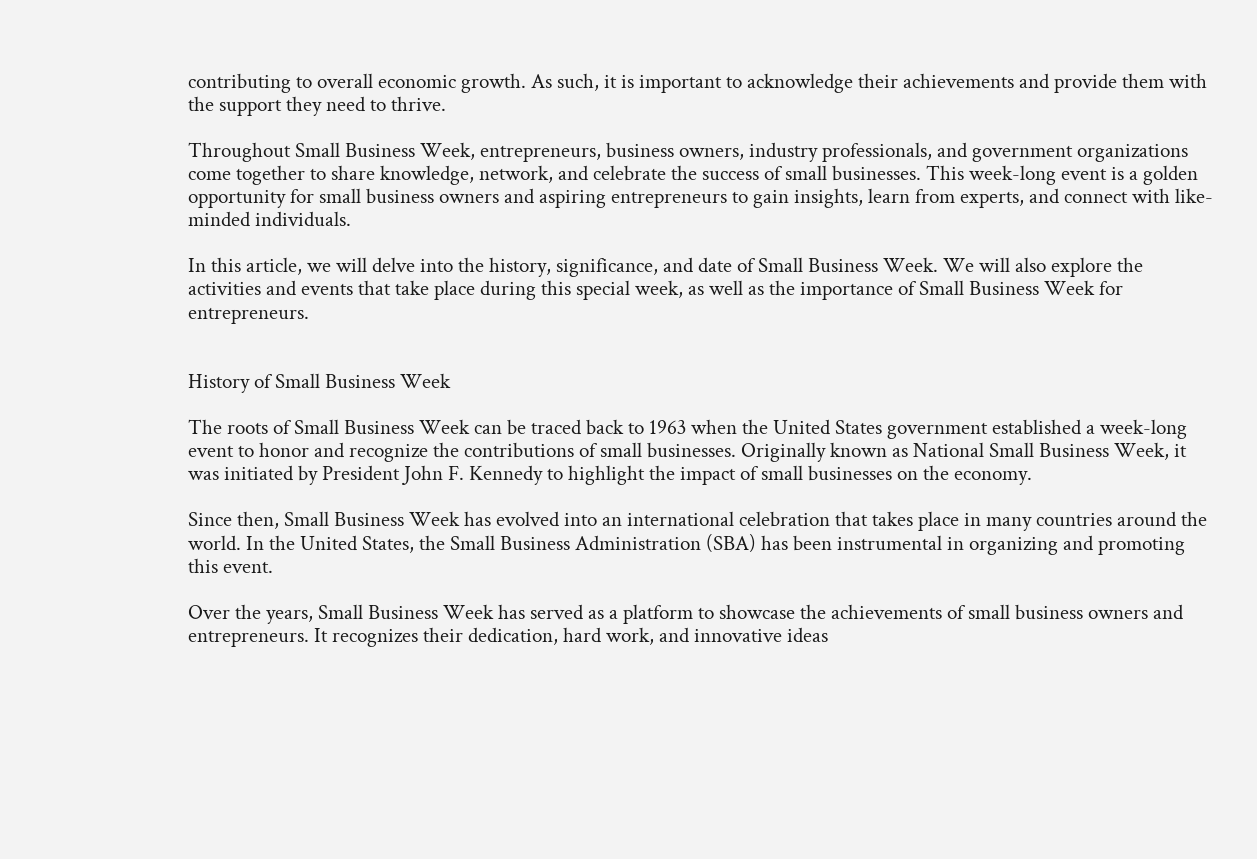contributing to overall economic growth. As such, it is important to acknowledge their achievements and provide them with the support they need to thrive.

Throughout Small Business Week, entrepreneurs, business owners, industry professionals, and government organizations come together to share knowledge, network, and celebrate the success of small businesses. This week-long event is a golden opportunity for small business owners and aspiring entrepreneurs to gain insights, learn from experts, and connect with like-minded individuals.

In this article, we will delve into the history, significance, and date of Small Business Week. We will also explore the activities and events that take place during this special week, as well as the importance of Small Business Week for entrepreneurs.


History of Small Business Week

The roots of Small Business Week can be traced back to 1963 when the United States government established a week-long event to honor and recognize the contributions of small businesses. Originally known as National Small Business Week, it was initiated by President John F. Kennedy to highlight the impact of small businesses on the economy.

Since then, Small Business Week has evolved into an international celebration that takes place in many countries around the world. In the United States, the Small Business Administration (SBA) has been instrumental in organizing and promoting this event.

Over the years, Small Business Week has served as a platform to showcase the achievements of small business owners and entrepreneurs. It recognizes their dedication, hard work, and innovative ideas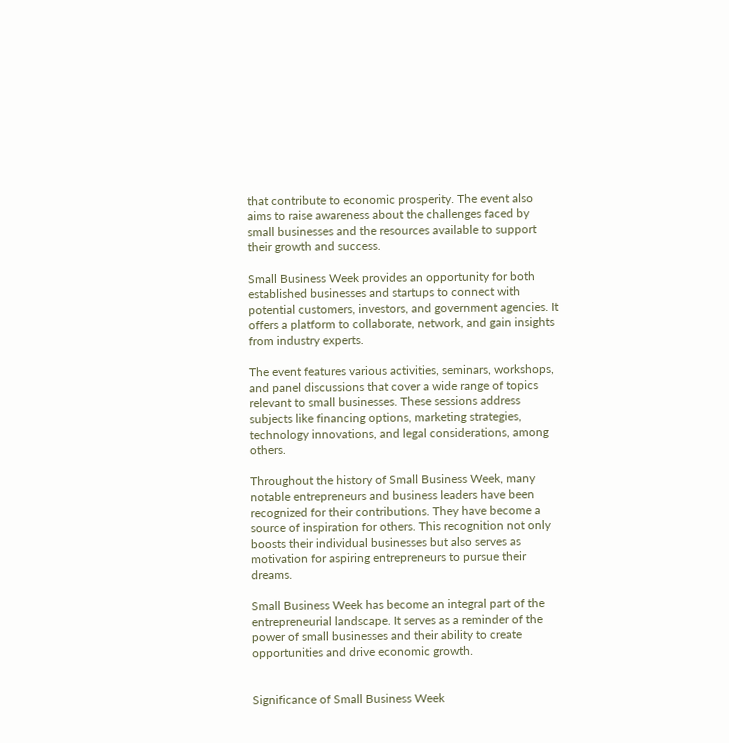that contribute to economic prosperity. The event also aims to raise awareness about the challenges faced by small businesses and the resources available to support their growth and success.

Small Business Week provides an opportunity for both established businesses and startups to connect with potential customers, investors, and government agencies. It offers a platform to collaborate, network, and gain insights from industry experts.

The event features various activities, seminars, workshops, and panel discussions that cover a wide range of topics relevant to small businesses. These sessions address subjects like financing options, marketing strategies, technology innovations, and legal considerations, among others.

Throughout the history of Small Business Week, many notable entrepreneurs and business leaders have been recognized for their contributions. They have become a source of inspiration for others. This recognition not only boosts their individual businesses but also serves as motivation for aspiring entrepreneurs to pursue their dreams.

Small Business Week has become an integral part of the entrepreneurial landscape. It serves as a reminder of the power of small businesses and their ability to create opportunities and drive economic growth.


Significance of Small Business Week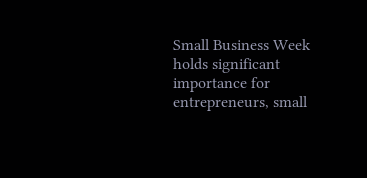Small Business Week holds significant importance for entrepreneurs, small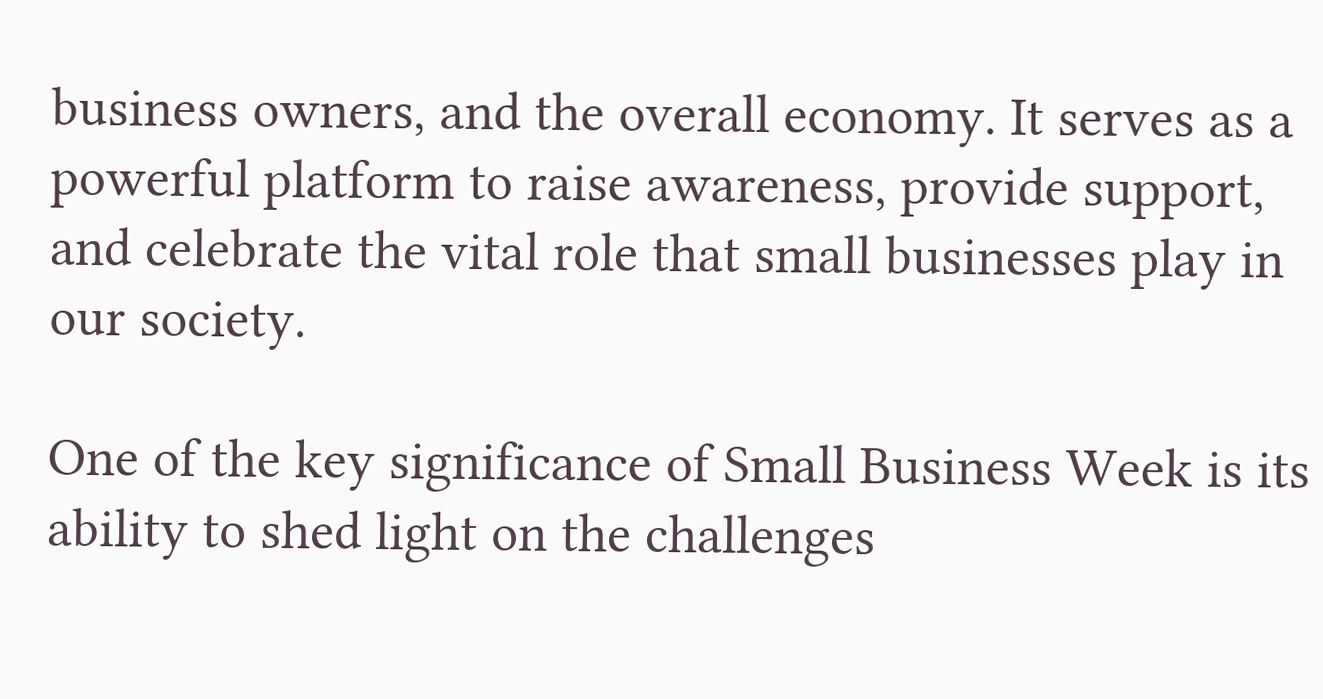business owners, and the overall economy. It serves as a powerful platform to raise awareness, provide support, and celebrate the vital role that small businesses play in our society.

One of the key significance of Small Business Week is its ability to shed light on the challenges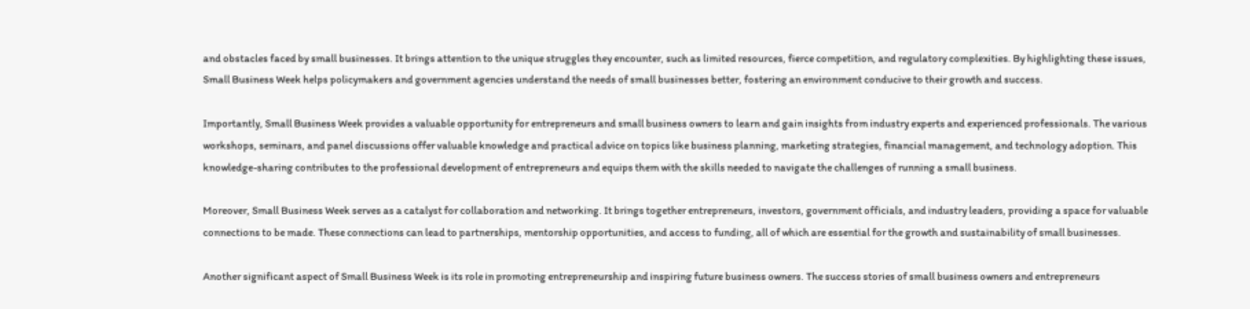and obstacles faced by small businesses. It brings attention to the unique struggles they encounter, such as limited resources, fierce competition, and regulatory complexities. By highlighting these issues, Small Business Week helps policymakers and government agencies understand the needs of small businesses better, fostering an environment conducive to their growth and success.

Importantly, Small Business Week provides a valuable opportunity for entrepreneurs and small business owners to learn and gain insights from industry experts and experienced professionals. The various workshops, seminars, and panel discussions offer valuable knowledge and practical advice on topics like business planning, marketing strategies, financial management, and technology adoption. This knowledge-sharing contributes to the professional development of entrepreneurs and equips them with the skills needed to navigate the challenges of running a small business.

Moreover, Small Business Week serves as a catalyst for collaboration and networking. It brings together entrepreneurs, investors, government officials, and industry leaders, providing a space for valuable connections to be made. These connections can lead to partnerships, mentorship opportunities, and access to funding, all of which are essential for the growth and sustainability of small businesses.

Another significant aspect of Small Business Week is its role in promoting entrepreneurship and inspiring future business owners. The success stories of small business owners and entrepreneurs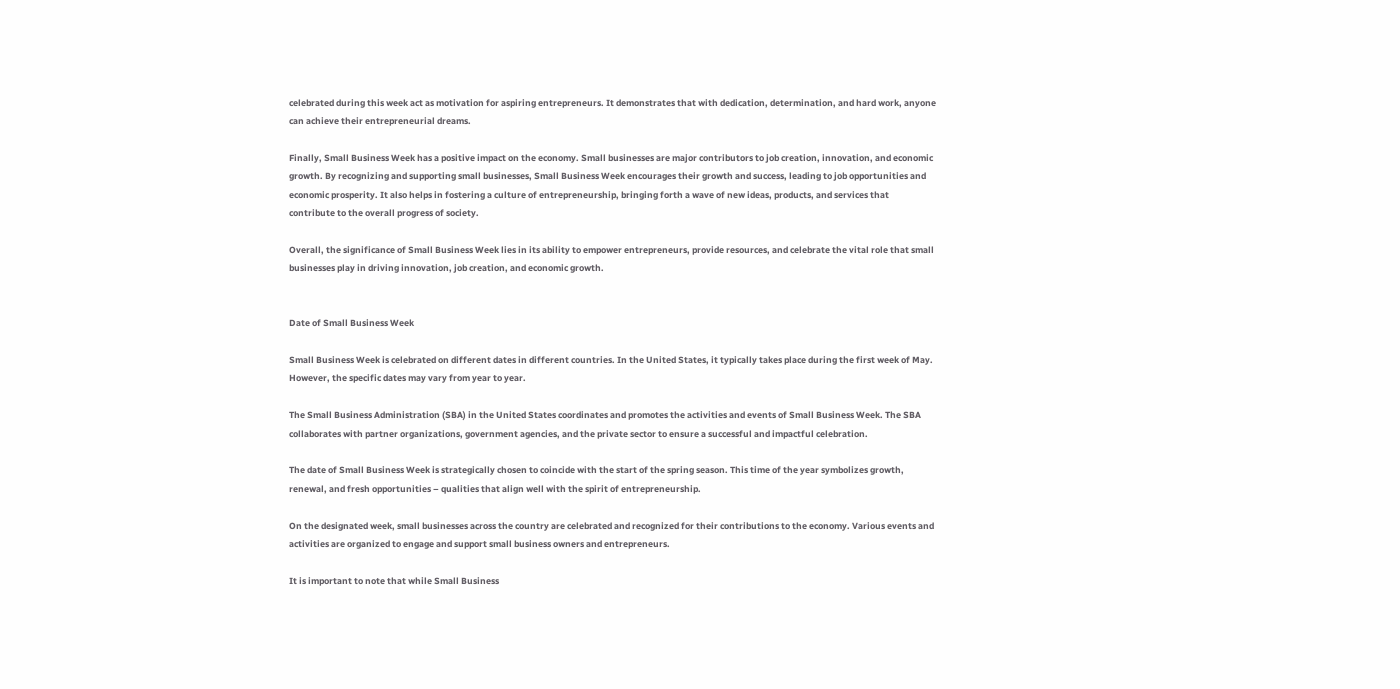celebrated during this week act as motivation for aspiring entrepreneurs. It demonstrates that with dedication, determination, and hard work, anyone can achieve their entrepreneurial dreams.

Finally, Small Business Week has a positive impact on the economy. Small businesses are major contributors to job creation, innovation, and economic growth. By recognizing and supporting small businesses, Small Business Week encourages their growth and success, leading to job opportunities and economic prosperity. It also helps in fostering a culture of entrepreneurship, bringing forth a wave of new ideas, products, and services that contribute to the overall progress of society.

Overall, the significance of Small Business Week lies in its ability to empower entrepreneurs, provide resources, and celebrate the vital role that small businesses play in driving innovation, job creation, and economic growth.


Date of Small Business Week

Small Business Week is celebrated on different dates in different countries. In the United States, it typically takes place during the first week of May. However, the specific dates may vary from year to year.

The Small Business Administration (SBA) in the United States coordinates and promotes the activities and events of Small Business Week. The SBA collaborates with partner organizations, government agencies, and the private sector to ensure a successful and impactful celebration.

The date of Small Business Week is strategically chosen to coincide with the start of the spring season. This time of the year symbolizes growth, renewal, and fresh opportunities – qualities that align well with the spirit of entrepreneurship.

On the designated week, small businesses across the country are celebrated and recognized for their contributions to the economy. Various events and activities are organized to engage and support small business owners and entrepreneurs.

It is important to note that while Small Business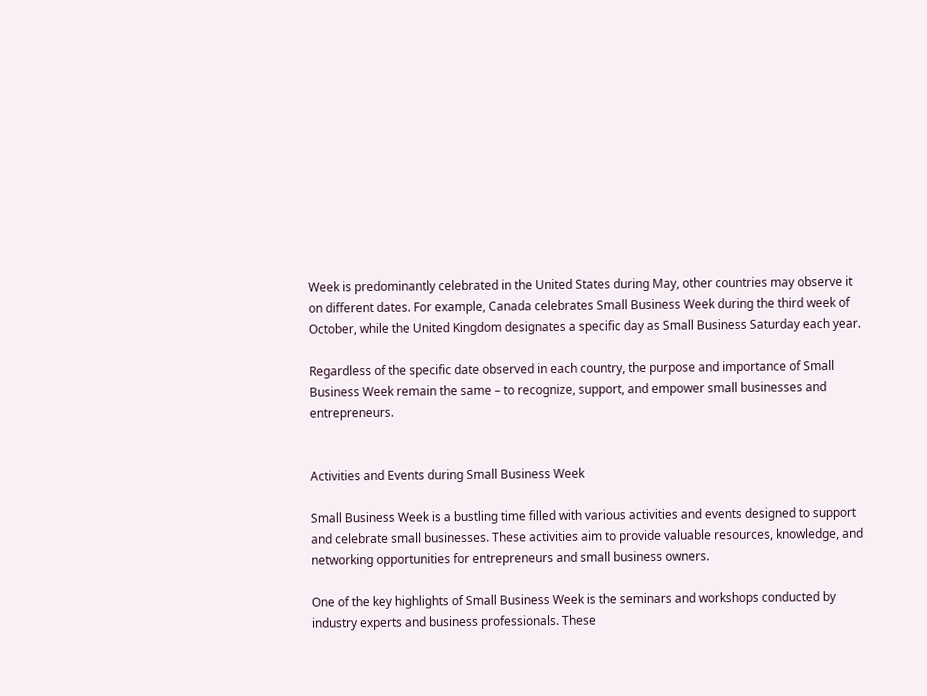Week is predominantly celebrated in the United States during May, other countries may observe it on different dates. For example, Canada celebrates Small Business Week during the third week of October, while the United Kingdom designates a specific day as Small Business Saturday each year.

Regardless of the specific date observed in each country, the purpose and importance of Small Business Week remain the same – to recognize, support, and empower small businesses and entrepreneurs.


Activities and Events during Small Business Week

Small Business Week is a bustling time filled with various activities and events designed to support and celebrate small businesses. These activities aim to provide valuable resources, knowledge, and networking opportunities for entrepreneurs and small business owners.

One of the key highlights of Small Business Week is the seminars and workshops conducted by industry experts and business professionals. These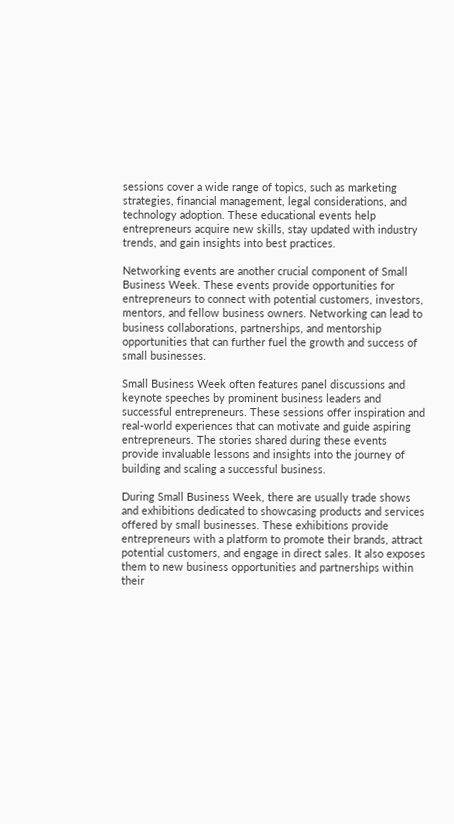sessions cover a wide range of topics, such as marketing strategies, financial management, legal considerations, and technology adoption. These educational events help entrepreneurs acquire new skills, stay updated with industry trends, and gain insights into best practices.

Networking events are another crucial component of Small Business Week. These events provide opportunities for entrepreneurs to connect with potential customers, investors, mentors, and fellow business owners. Networking can lead to business collaborations, partnerships, and mentorship opportunities that can further fuel the growth and success of small businesses.

Small Business Week often features panel discussions and keynote speeches by prominent business leaders and successful entrepreneurs. These sessions offer inspiration and real-world experiences that can motivate and guide aspiring entrepreneurs. The stories shared during these events provide invaluable lessons and insights into the journey of building and scaling a successful business.

During Small Business Week, there are usually trade shows and exhibitions dedicated to showcasing products and services offered by small businesses. These exhibitions provide entrepreneurs with a platform to promote their brands, attract potential customers, and engage in direct sales. It also exposes them to new business opportunities and partnerships within their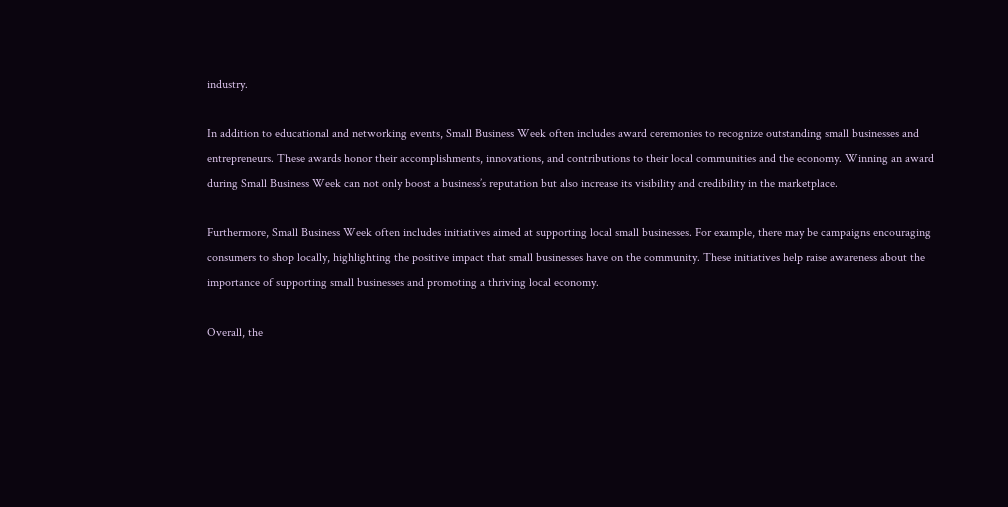industry.

In addition to educational and networking events, Small Business Week often includes award ceremonies to recognize outstanding small businesses and entrepreneurs. These awards honor their accomplishments, innovations, and contributions to their local communities and the economy. Winning an award during Small Business Week can not only boost a business’s reputation but also increase its visibility and credibility in the marketplace.

Furthermore, Small Business Week often includes initiatives aimed at supporting local small businesses. For example, there may be campaigns encouraging consumers to shop locally, highlighting the positive impact that small businesses have on the community. These initiatives help raise awareness about the importance of supporting small businesses and promoting a thriving local economy.

Overall, the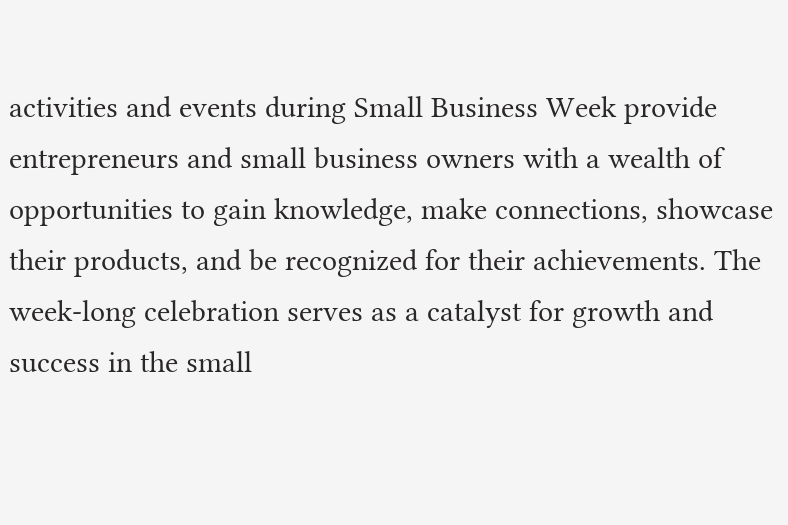activities and events during Small Business Week provide entrepreneurs and small business owners with a wealth of opportunities to gain knowledge, make connections, showcase their products, and be recognized for their achievements. The week-long celebration serves as a catalyst for growth and success in the small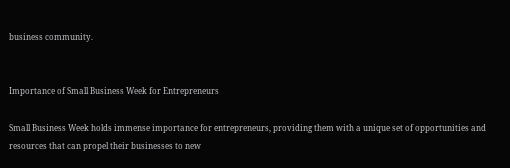business community.


Importance of Small Business Week for Entrepreneurs

Small Business Week holds immense importance for entrepreneurs, providing them with a unique set of opportunities and resources that can propel their businesses to new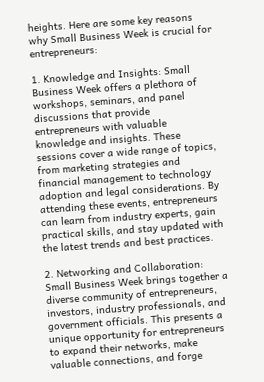heights. Here are some key reasons why Small Business Week is crucial for entrepreneurs:

1. Knowledge and Insights: Small Business Week offers a plethora of workshops, seminars, and panel discussions that provide entrepreneurs with valuable knowledge and insights. These sessions cover a wide range of topics, from marketing strategies and financial management to technology adoption and legal considerations. By attending these events, entrepreneurs can learn from industry experts, gain practical skills, and stay updated with the latest trends and best practices.

2. Networking and Collaboration: Small Business Week brings together a diverse community of entrepreneurs, investors, industry professionals, and government officials. This presents a unique opportunity for entrepreneurs to expand their networks, make valuable connections, and forge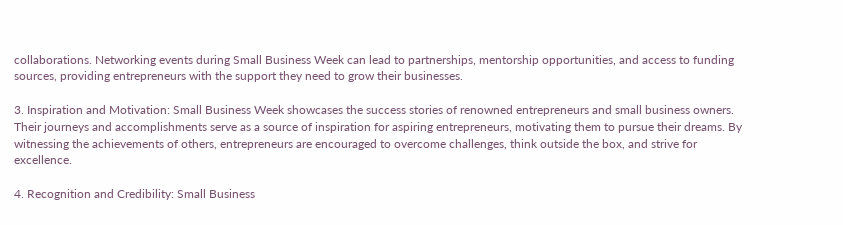collaborations. Networking events during Small Business Week can lead to partnerships, mentorship opportunities, and access to funding sources, providing entrepreneurs with the support they need to grow their businesses.

3. Inspiration and Motivation: Small Business Week showcases the success stories of renowned entrepreneurs and small business owners. Their journeys and accomplishments serve as a source of inspiration for aspiring entrepreneurs, motivating them to pursue their dreams. By witnessing the achievements of others, entrepreneurs are encouraged to overcome challenges, think outside the box, and strive for excellence.

4. Recognition and Credibility: Small Business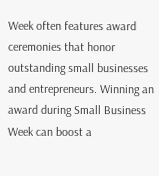Week often features award ceremonies that honor outstanding small businesses and entrepreneurs. Winning an award during Small Business Week can boost a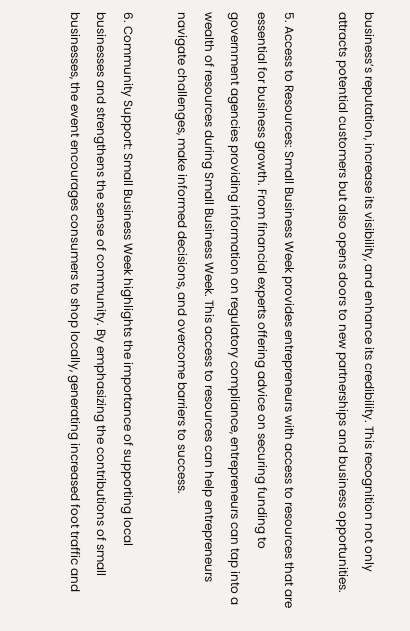business’s reputation, increase its visibility, and enhance its credibility. This recognition not only attracts potential customers but also opens doors to new partnerships and business opportunities.

5. Access to Resources: Small Business Week provides entrepreneurs with access to resources that are essential for business growth. From financial experts offering advice on securing funding to government agencies providing information on regulatory compliance, entrepreneurs can tap into a wealth of resources during Small Business Week. This access to resources can help entrepreneurs navigate challenges, make informed decisions, and overcome barriers to success.

6. Community Support: Small Business Week highlights the importance of supporting local businesses and strengthens the sense of community. By emphasizing the contributions of small businesses, the event encourages consumers to shop locally, generating increased foot traffic and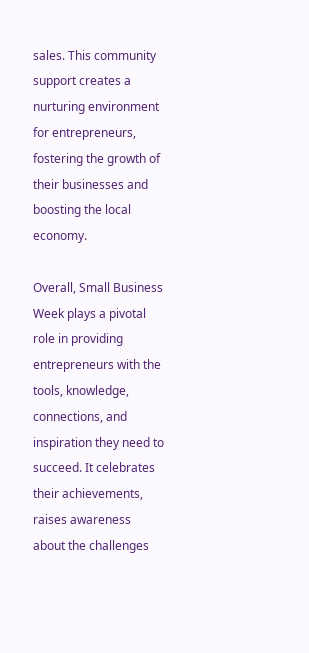sales. This community support creates a nurturing environment for entrepreneurs, fostering the growth of their businesses and boosting the local economy.

Overall, Small Business Week plays a pivotal role in providing entrepreneurs with the tools, knowledge, connections, and inspiration they need to succeed. It celebrates their achievements, raises awareness about the challenges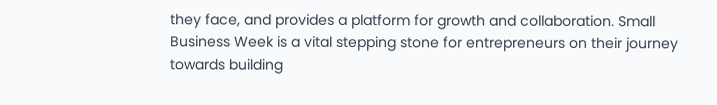they face, and provides a platform for growth and collaboration. Small Business Week is a vital stepping stone for entrepreneurs on their journey towards building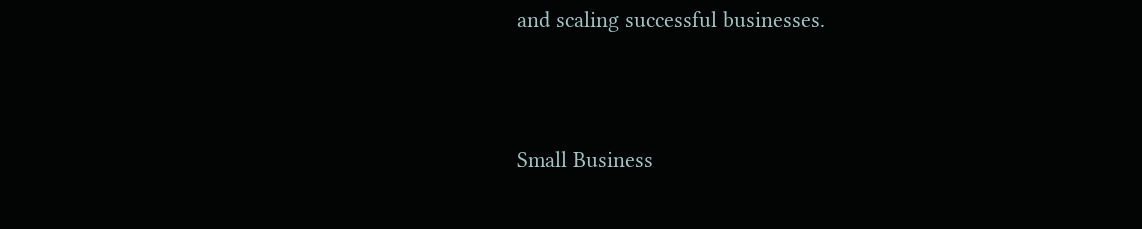and scaling successful businesses.



Small Business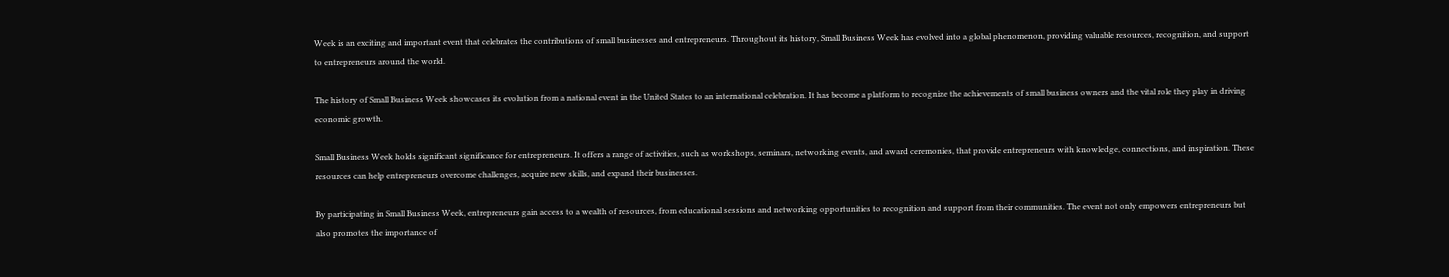Week is an exciting and important event that celebrates the contributions of small businesses and entrepreneurs. Throughout its history, Small Business Week has evolved into a global phenomenon, providing valuable resources, recognition, and support to entrepreneurs around the world.

The history of Small Business Week showcases its evolution from a national event in the United States to an international celebration. It has become a platform to recognize the achievements of small business owners and the vital role they play in driving economic growth.

Small Business Week holds significant significance for entrepreneurs. It offers a range of activities, such as workshops, seminars, networking events, and award ceremonies, that provide entrepreneurs with knowledge, connections, and inspiration. These resources can help entrepreneurs overcome challenges, acquire new skills, and expand their businesses.

By participating in Small Business Week, entrepreneurs gain access to a wealth of resources, from educational sessions and networking opportunities to recognition and support from their communities. The event not only empowers entrepreneurs but also promotes the importance of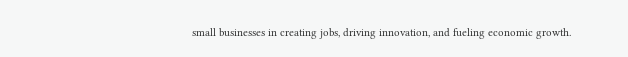small businesses in creating jobs, driving innovation, and fueling economic growth.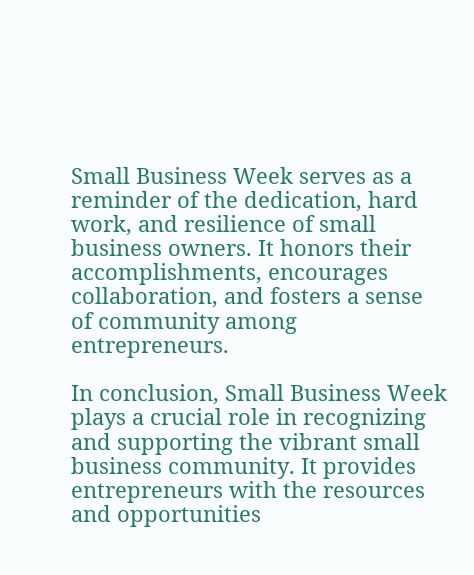Small Business Week serves as a reminder of the dedication, hard work, and resilience of small business owners. It honors their accomplishments, encourages collaboration, and fosters a sense of community among entrepreneurs.

In conclusion, Small Business Week plays a crucial role in recognizing and supporting the vibrant small business community. It provides entrepreneurs with the resources and opportunities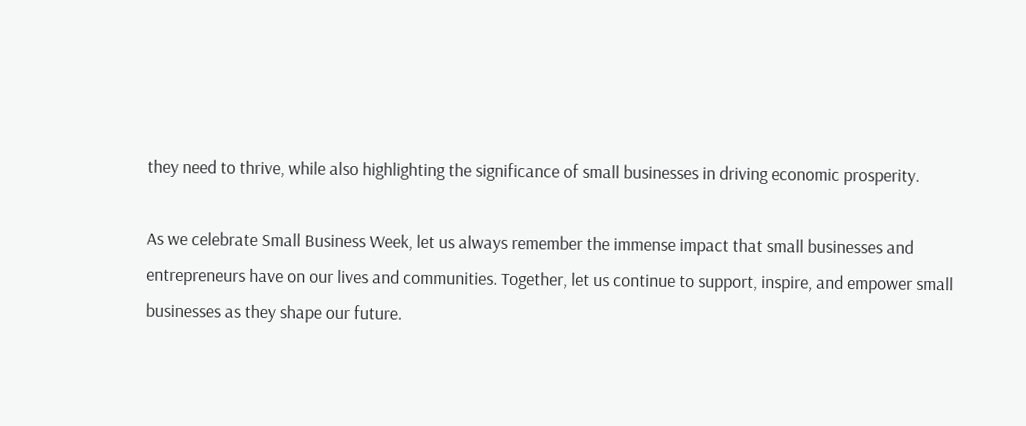they need to thrive, while also highlighting the significance of small businesses in driving economic prosperity.

As we celebrate Small Business Week, let us always remember the immense impact that small businesses and entrepreneurs have on our lives and communities. Together, let us continue to support, inspire, and empower small businesses as they shape our future.